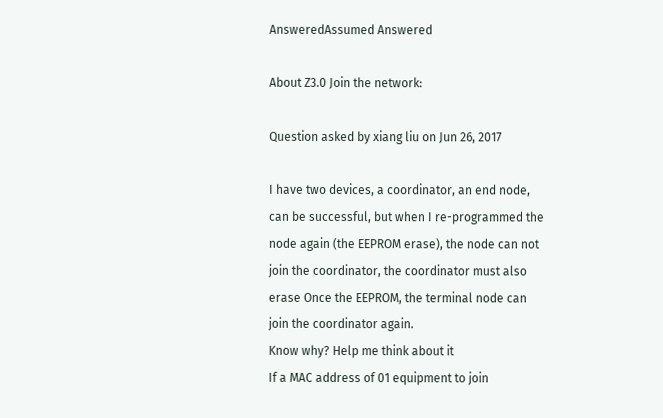AnsweredAssumed Answered

About Z3.0 Join the network:

Question asked by xiang liu on Jun 26, 2017

I have two devices, a coordinator, an end node, can be successful, but when I re-programmed the node again (the EEPROM erase), the node can not join the coordinator, the coordinator must also erase Once the EEPROM, the terminal node can join the coordinator again.
Know why? Help me think about it
If a MAC address of 01 equipment to join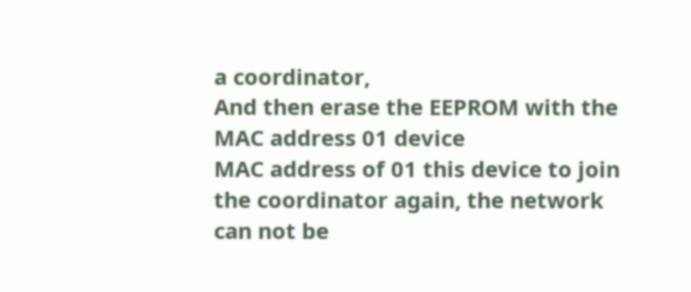a coordinator,
And then erase the EEPROM with the MAC address 01 device
MAC address of 01 this device to join the coordinator again, the network can not be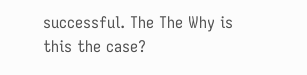successful. The The Why is this the case?